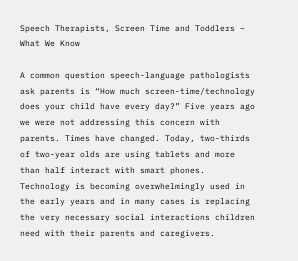Speech Therapists, Screen Time and Toddlers – What We Know

A common question speech-language pathologists ask parents is “How much screen-time/technology does your child have every day?” Five years ago we were not addressing this concern with parents. Times have changed. Today, two-thirds of two-year olds are using tablets and more than half interact with smart phones.  Technology is becoming overwhelmingly used in the early years and in many cases is replacing the very necessary social interactions children need with their parents and caregivers.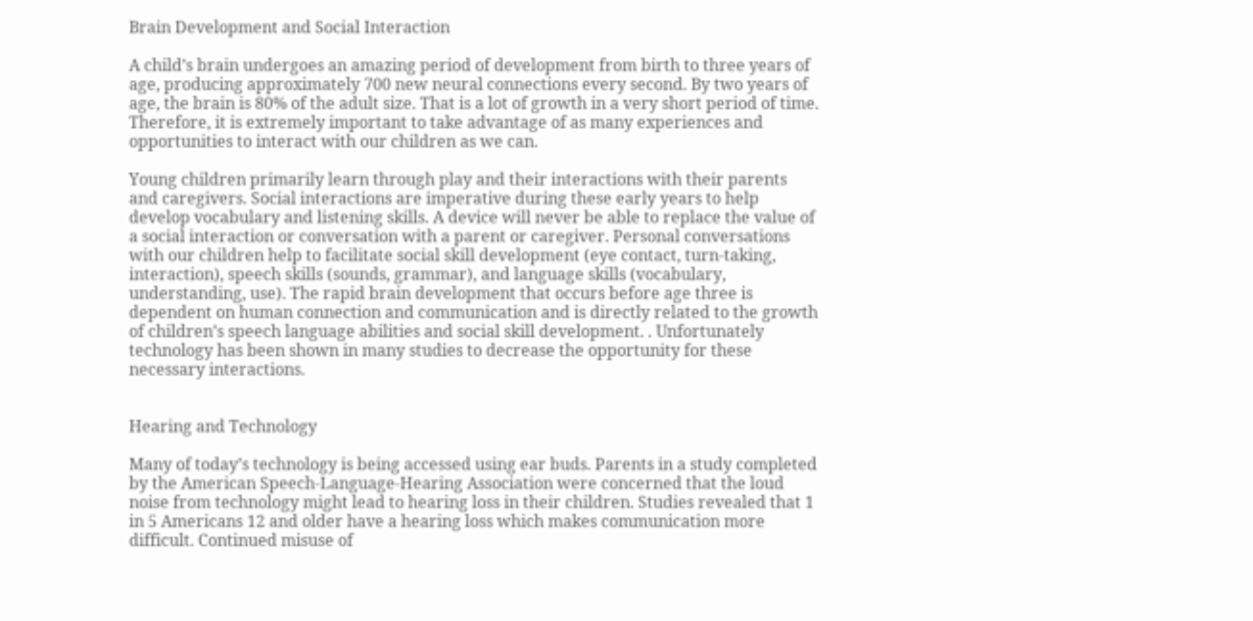Brain Development and Social Interaction

A child’s brain undergoes an amazing period of development from birth to three years of age, producing approximately 700 new neural connections every second. By two years of age, the brain is 80% of the adult size. That is a lot of growth in a very short period of time. Therefore, it is extremely important to take advantage of as many experiences and opportunities to interact with our children as we can.

Young children primarily learn through play and their interactions with their parents and caregivers. Social interactions are imperative during these early years to help develop vocabulary and listening skills. A device will never be able to replace the value of a social interaction or conversation with a parent or caregiver. Personal conversations with our children help to facilitate social skill development (eye contact, turn-taking, interaction), speech skills (sounds, grammar), and language skills (vocabulary, understanding, use). The rapid brain development that occurs before age three is dependent on human connection and communication and is directly related to the growth of children’s speech language abilities and social skill development. . Unfortunately technology has been shown in many studies to decrease the opportunity for these necessary interactions.


Hearing and Technology

Many of today’s technology is being accessed using ear buds. Parents in a study completed by the American Speech-Language-Hearing Association were concerned that the loud noise from technology might lead to hearing loss in their children. Studies revealed that 1 in 5 Americans 12 and older have a hearing loss which makes communication more difficult. Continued misuse of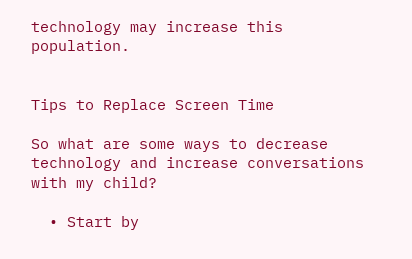technology may increase this population.


Tips to Replace Screen Time

So what are some ways to decrease technology and increase conversations with my child?

  • Start by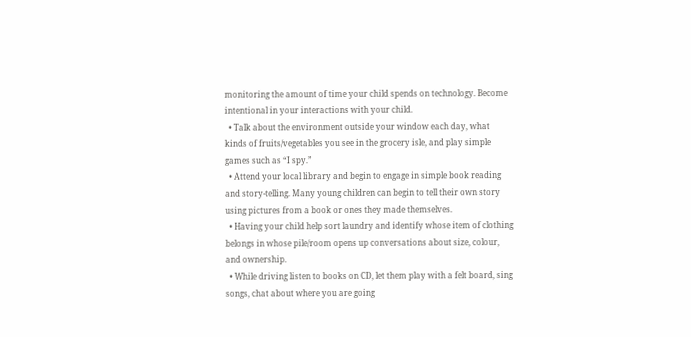monitoring the amount of time your child spends on technology. Become intentional in your interactions with your child.
  • Talk about the environment outside your window each day, what kinds of fruits/vegetables you see in the grocery isle, and play simple games such as “I spy.”
  • Attend your local library and begin to engage in simple book reading and story-telling. Many young children can begin to tell their own story using pictures from a book or ones they made themselves.
  • Having your child help sort laundry and identify whose item of clothing belongs in whose pile/room opens up conversations about size, colour, and ownership.
  • While driving listen to books on CD, let them play with a felt board, sing songs, chat about where you are going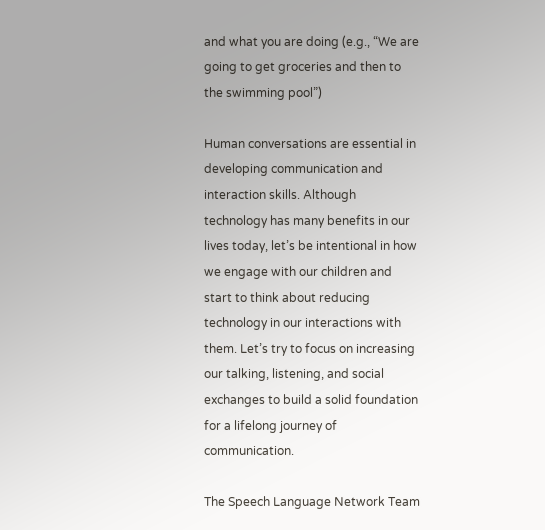and what you are doing (e.g., “We are going to get groceries and then to the swimming pool”)

Human conversations are essential in developing communication and interaction skills. Although technology has many benefits in our lives today, let’s be intentional in how we engage with our children and start to think about reducing technology in our interactions with them. Let’s try to focus on increasing our talking, listening, and social exchanges to build a solid foundation for a lifelong journey of communication.

The Speech Language Network Team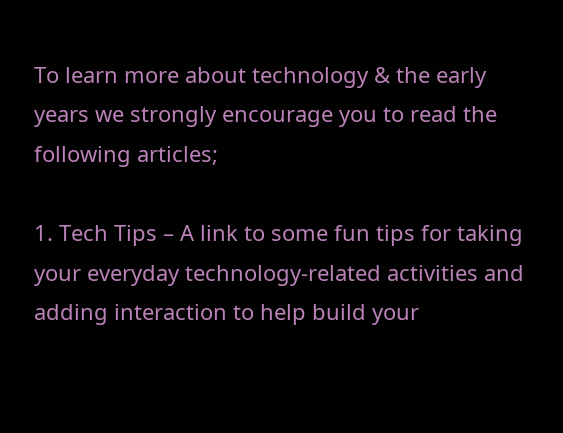To learn more about technology & the early years we strongly encourage you to read the following articles;

1. Tech Tips – A link to some fun tips for taking your everyday technology-related activities and adding interaction to help build your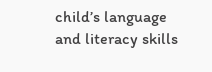child’s language and literacy skills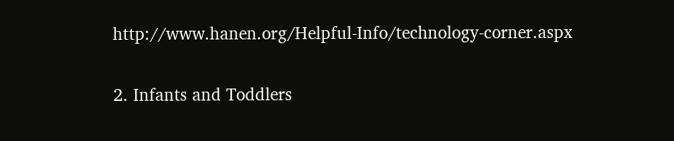http://www.hanen.org/Helpful-Info/technology-corner.aspx

2. Infants and Toddlers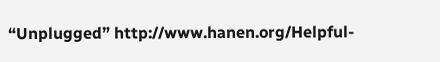“Unplugged” http://www.hanen.org/Helpful-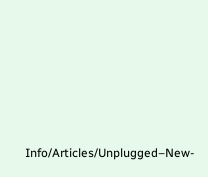Info/Articles/Unplugged–New-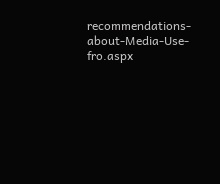recommendations-about-Media-Use-fro.aspx